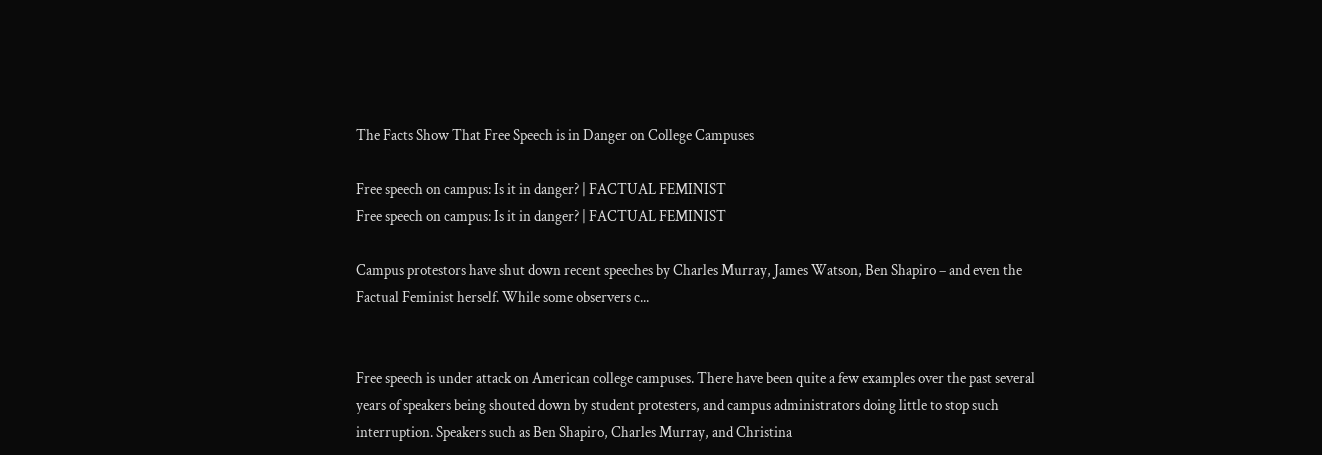The Facts Show That Free Speech is in Danger on College Campuses

Free speech on campus: Is it in danger? | FACTUAL FEMINIST
Free speech on campus: Is it in danger? | FACTUAL FEMINIST

Campus protestors have shut down recent speeches by Charles Murray, James Watson, Ben Shapiro – and even the Factual Feminist herself. While some observers c...


Free speech is under attack on American college campuses. There have been quite a few examples over the past several years of speakers being shouted down by student protesters, and campus administrators doing little to stop such interruption. Speakers such as Ben Shapiro, Charles Murray, and Christina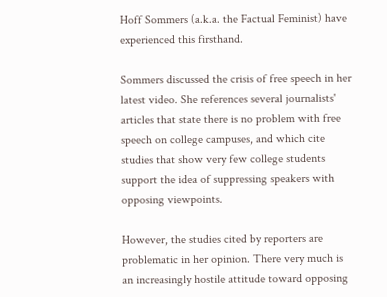Hoff Sommers (a.k.a. the Factual Feminist) have experienced this firsthand.

Sommers discussed the crisis of free speech in her latest video. She references several journalists' articles that state there is no problem with free speech on college campuses, and which cite studies that show very few college students support the idea of suppressing speakers with opposing viewpoints.

However, the studies cited by reporters are problematic in her opinion. There very much is an increasingly hostile attitude toward opposing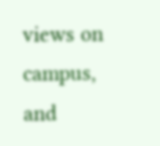views on campus, and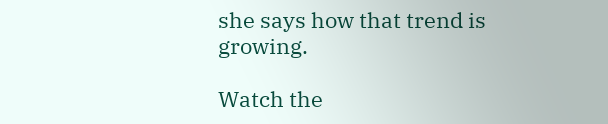she says how that trend is growing.

Watch the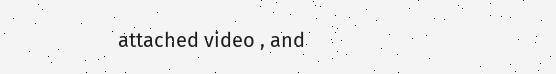attached video , and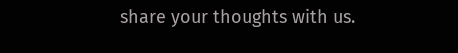share your thoughts with us.